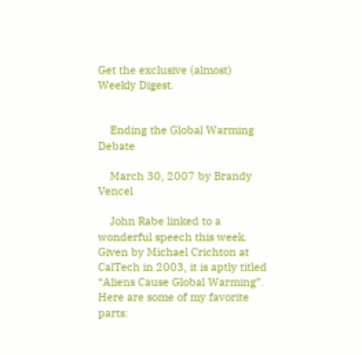Get the exclusive (almost) Weekly Digest.


    Ending the Global Warming Debate

    March 30, 2007 by Brandy Vencel

    John Rabe linked to a wonderful speech this week. Given by Michael Crichton at CalTech in 2003, it is aptly titled “Aliens Cause Global Warming”. Here are some of my favorite parts: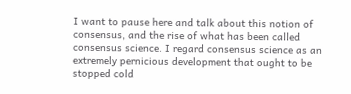I want to pause here and talk about this notion of consensus, and the rise of what has been called consensus science. I regard consensus science as an extremely pernicious development that ought to be stopped cold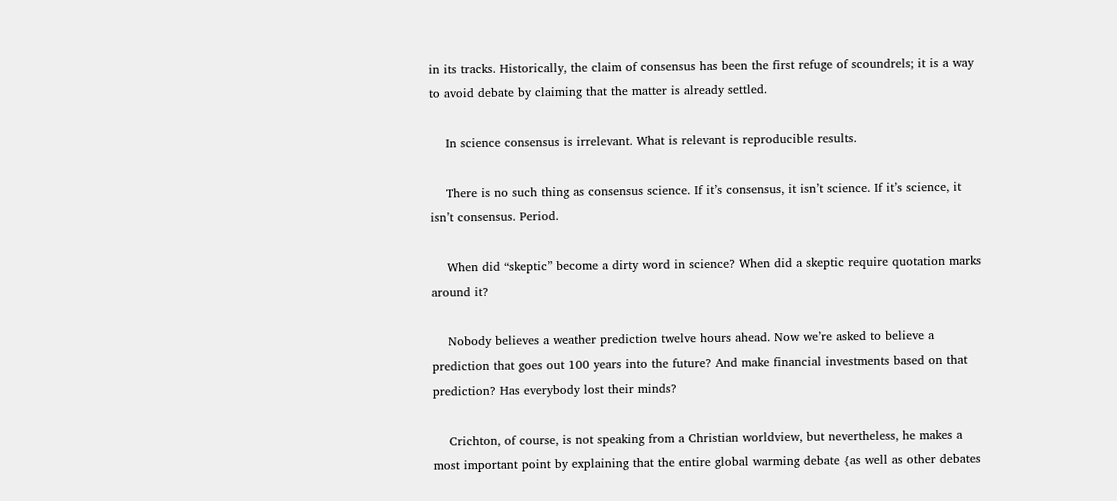in its tracks. Historically, the claim of consensus has been the first refuge of scoundrels; it is a way to avoid debate by claiming that the matter is already settled.

    In science consensus is irrelevant. What is relevant is reproducible results.

    There is no such thing as consensus science. If it’s consensus, it isn’t science. If it’s science, it isn’t consensus. Period.

    When did “skeptic” become a dirty word in science? When did a skeptic require quotation marks around it?

    Nobody believes a weather prediction twelve hours ahead. Now we’re asked to believe a prediction that goes out 100 years into the future? And make financial investments based on that prediction? Has everybody lost their minds?

    Crichton, of course, is not speaking from a Christian worldview, but nevertheless, he makes a most important point by explaining that the entire global warming debate {as well as other debates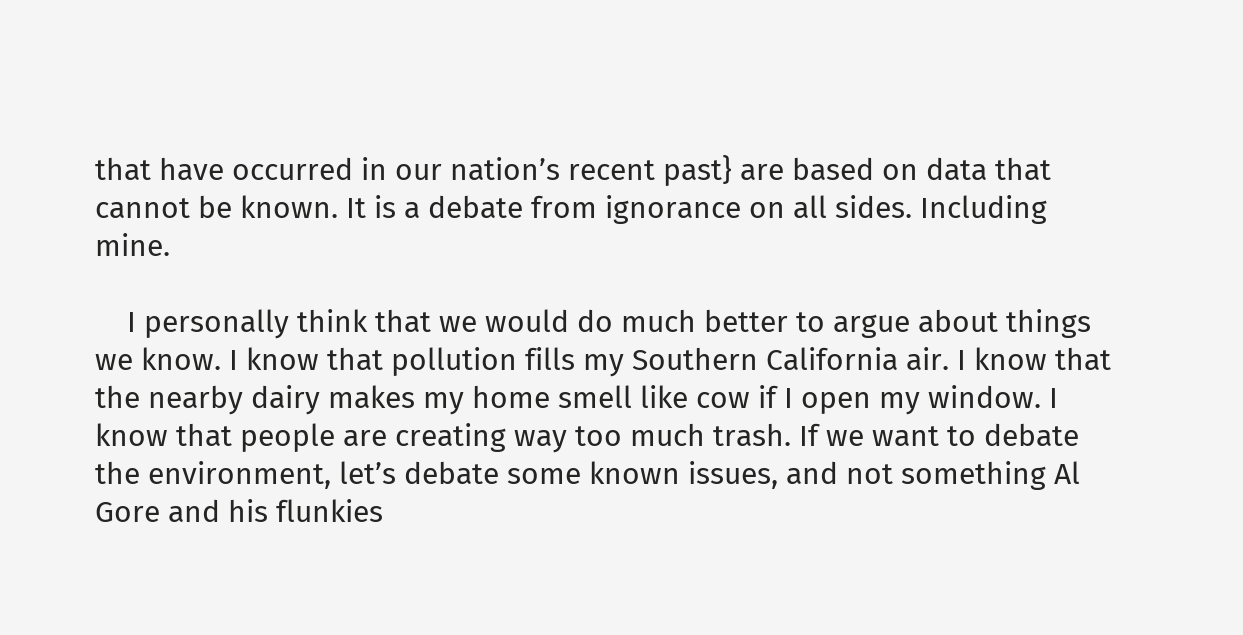that have occurred in our nation’s recent past} are based on data that cannot be known. It is a debate from ignorance on all sides. Including mine.

    I personally think that we would do much better to argue about things we know. I know that pollution fills my Southern California air. I know that the nearby dairy makes my home smell like cow if I open my window. I know that people are creating way too much trash. If we want to debate the environment, let’s debate some known issues, and not something Al Gore and his flunkies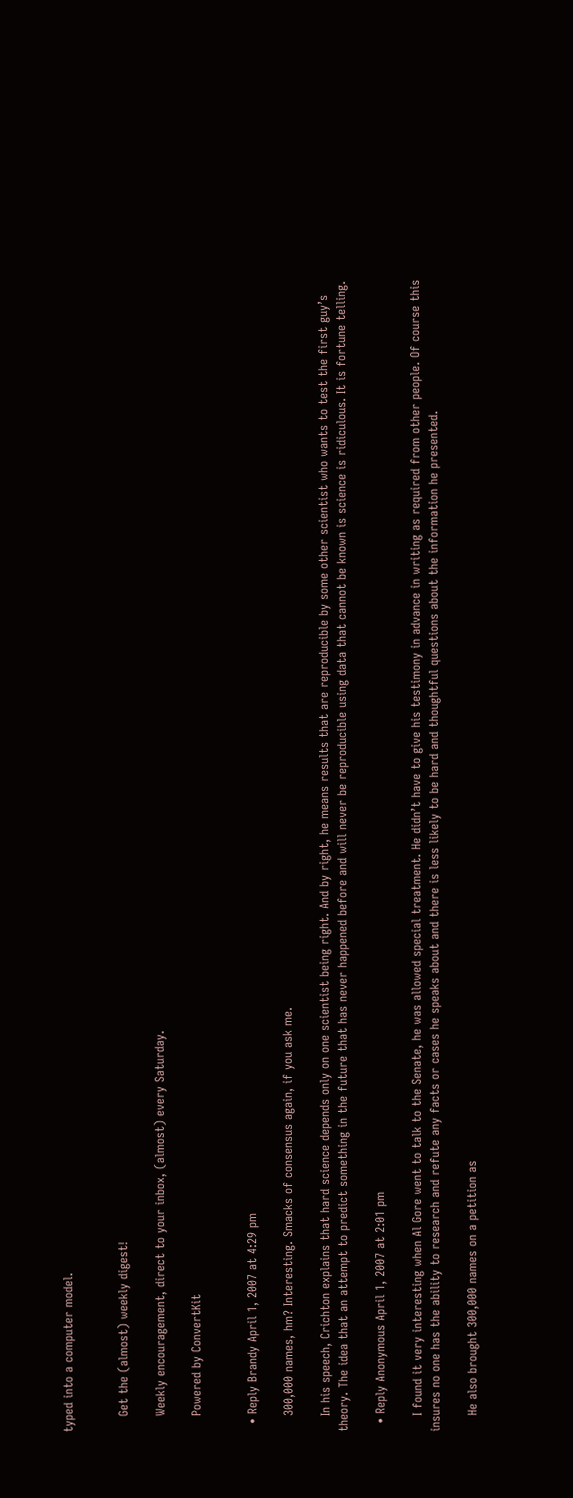typed into a computer model.


    Get the (almost) weekly digest!

    Weekly encouragement, direct to your inbox, (almost) every Saturday.

    Powered by ConvertKit


  • Reply Brandy April 1, 2007 at 4:29 pm

    300,000 names, hm? Interesting. Smacks of consensus again, if you ask me.

    In his speech, Crichton explains that hard science depends only on one scientist being right. And by right, he means results that are reproducible by some other scientist who wants to test the first guy’s theory. The idea that an attempt to predict something in the future that has never happened before and will never be reproducible using data that cannot be known is science is ridiculous. It is fortune telling.

  • Reply Anonymous April 1, 2007 at 2:01 pm

    I found it very interesting when Al Gore went to talk to the Senate, he was allowed special treatment. He didn’t have to give his testimony in advance in writing as required from other people. Of course this insures no one has the ability to research and refute any facts or cases he speaks about and there is less likely to be hard and thoughtful questions about the information he presented.

    He also brought 300,000 names on a petition as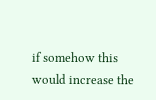if somehow this would increase the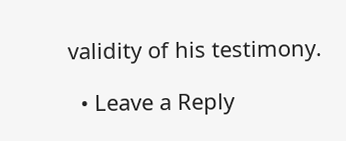validity of his testimony.

  • Leave a Reply